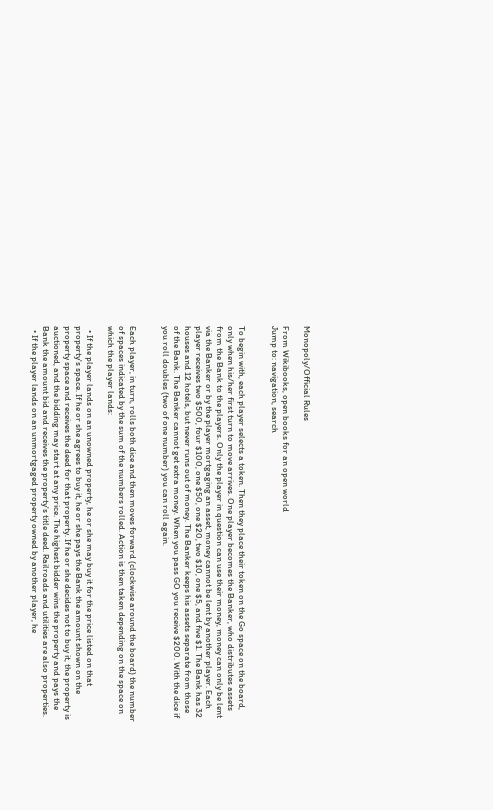Monopoly/Official Rules

From Wikibooks, open books for an open world
Jump to: navigation, search


To begin with, each player selects a token. Then they place their token on the Go space on the board, only when his/her first turn to move arrives. One player becomes the Banker, who distributes assets from the Bank to the players. Only the player in question can use their money, money can only be lent via the Banker or by the player mortgaging an asset, money cannot be lent by another player. Each player receives two $500, four $100, one $50, one $20, two $10, one $5, and five $1. The Bank has 32 houses and 12 hotels, but never runs out of money. The Banker keeps his assets separate from those of the Bank. The Banker cannot get extra money. When you pass GO you receive $200. With the dice if you roll doubles (two of one number) you can roll again.


Each player, in turn, rolls both dice and then moves forward (clockwise around the board) the number of spaces indicated by the sum of the numbers rolled. Action is then taken depending on the space on which the player lands:

  • If the player lands on an unowned property, he or she may buy it for the price listed on that property's space. If he or she agrees to buy it, he or she pays the Bank the amount shown on the property space and receives the deed for that property. If he or she decides not to buy it, the property is auctioned, and the bidding may start at any price. The highest bidder wins the property and pays the Bank the amount bid and receives the property's title deed. Railroads and utilities are also properties.
  • If the player lands on an unmortgaged property owned by another player, he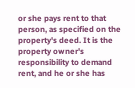or she pays rent to that person, as specified on the property's deed. It is the property owner's responsibility to demand rent, and he or she has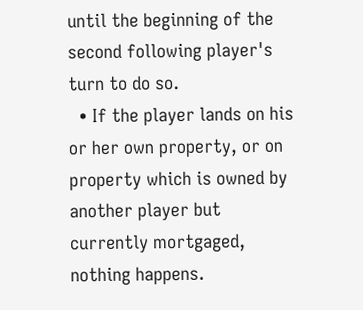until the beginning of the second following player's turn to do so.
  • If the player lands on his or her own property, or on property which is owned by another player but currently mortgaged, nothing happens.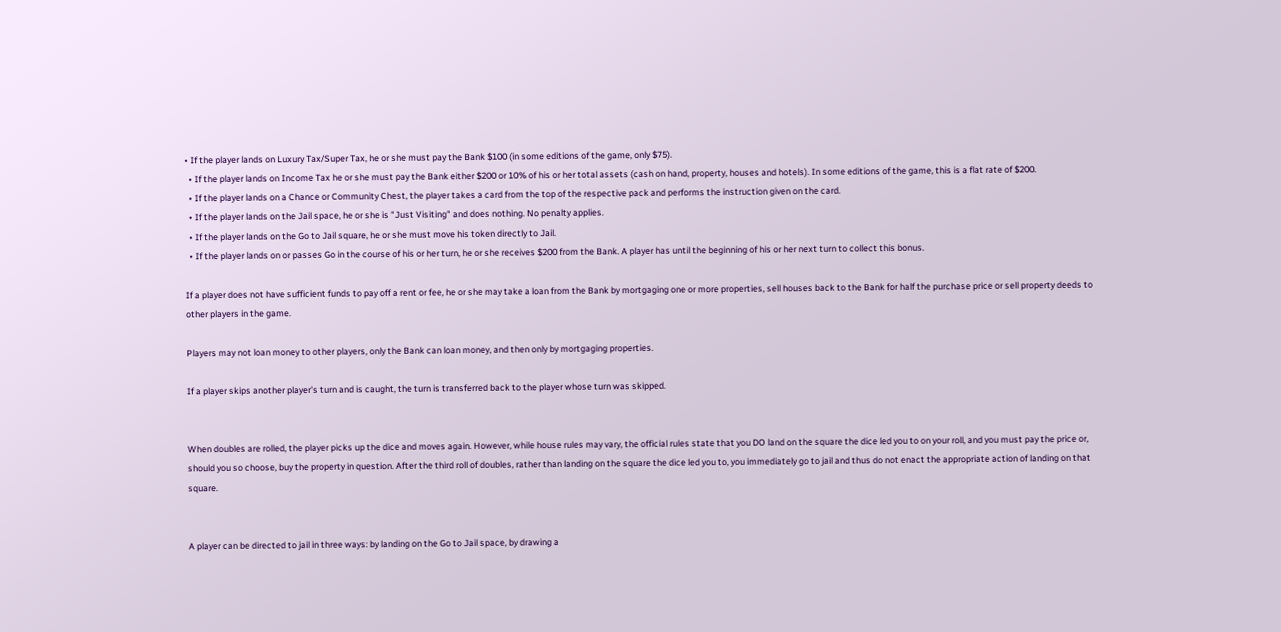• If the player lands on Luxury Tax/Super Tax, he or she must pay the Bank $100 (in some editions of the game, only $75).
  • If the player lands on Income Tax he or she must pay the Bank either $200 or 10% of his or her total assets (cash on hand, property, houses and hotels). In some editions of the game, this is a flat rate of $200.
  • If the player lands on a Chance or Community Chest, the player takes a card from the top of the respective pack and performs the instruction given on the card.
  • If the player lands on the Jail space, he or she is "Just Visiting" and does nothing. No penalty applies.
  • If the player lands on the Go to Jail square, he or she must move his token directly to Jail.
  • If the player lands on or passes Go in the course of his or her turn, he or she receives $200 from the Bank. A player has until the beginning of his or her next turn to collect this bonus.

If a player does not have sufficient funds to pay off a rent or fee, he or she may take a loan from the Bank by mortgaging one or more properties, sell houses back to the Bank for half the purchase price or sell property deeds to other players in the game.

Players may not loan money to other players, only the Bank can loan money, and then only by mortgaging properties.

If a player skips another player's turn and is caught, the turn is transferred back to the player whose turn was skipped.


When doubles are rolled, the player picks up the dice and moves again. However, while house rules may vary, the official rules state that you DO land on the square the dice led you to on your roll, and you must pay the price or, should you so choose, buy the property in question. After the third roll of doubles, rather than landing on the square the dice led you to, you immediately go to jail and thus do not enact the appropriate action of landing on that square.


A player can be directed to jail in three ways: by landing on the Go to Jail space, by drawing a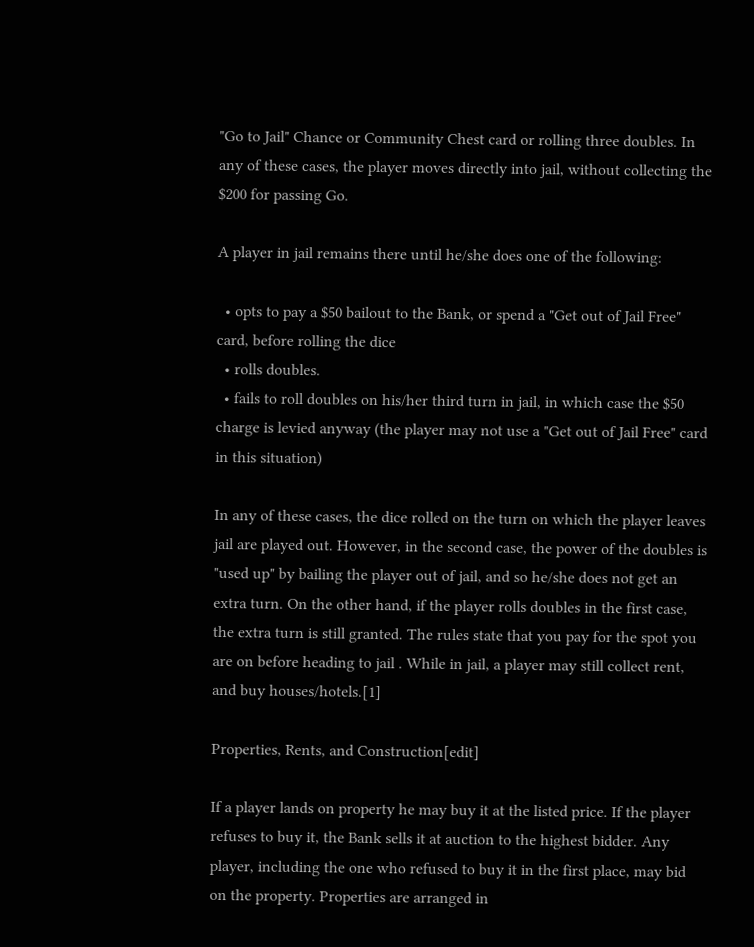"Go to Jail" Chance or Community Chest card or rolling three doubles. In any of these cases, the player moves directly into jail, without collecting the $200 for passing Go.

A player in jail remains there until he/she does one of the following:

  • opts to pay a $50 bailout to the Bank, or spend a "Get out of Jail Free" card, before rolling the dice
  • rolls doubles.
  • fails to roll doubles on his/her third turn in jail, in which case the $50 charge is levied anyway (the player may not use a "Get out of Jail Free" card in this situation)

In any of these cases, the dice rolled on the turn on which the player leaves jail are played out. However, in the second case, the power of the doubles is "used up" by bailing the player out of jail, and so he/she does not get an extra turn. On the other hand, if the player rolls doubles in the first case, the extra turn is still granted. The rules state that you pay for the spot you are on before heading to jail . While in jail, a player may still collect rent, and buy houses/hotels.[1]

Properties, Rents, and Construction[edit]

If a player lands on property he may buy it at the listed price. If the player refuses to buy it, the Bank sells it at auction to the highest bidder. Any player, including the one who refused to buy it in the first place, may bid on the property. Properties are arranged in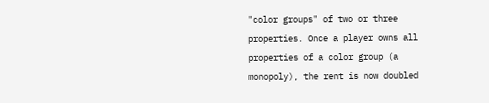"color groups" of two or three properties. Once a player owns all properties of a color group (a monopoly), the rent is now doubled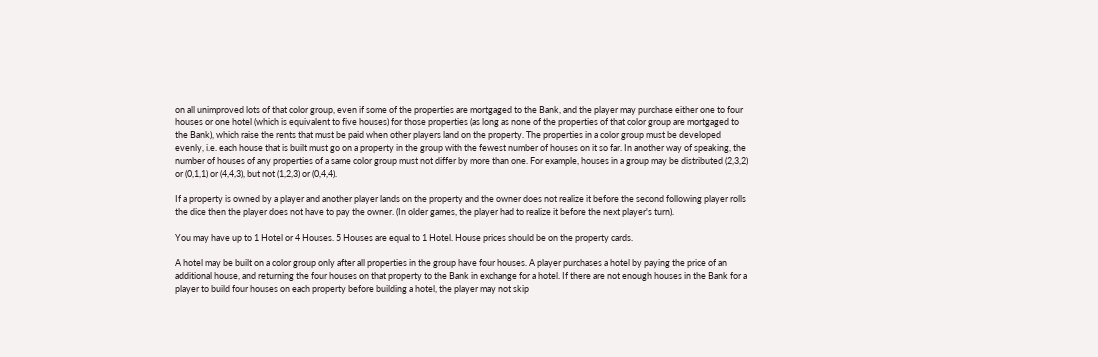on all unimproved lots of that color group, even if some of the properties are mortgaged to the Bank, and the player may purchase either one to four houses or one hotel (which is equivalent to five houses) for those properties (as long as none of the properties of that color group are mortgaged to the Bank), which raise the rents that must be paid when other players land on the property. The properties in a color group must be developed evenly, i.e. each house that is built must go on a property in the group with the fewest number of houses on it so far. In another way of speaking, the number of houses of any properties of a same color group must not differ by more than one. For example, houses in a group may be distributed (2,3,2) or (0,1,1) or (4,4,3), but not (1,2,3) or (0,4,4).

If a property is owned by a player and another player lands on the property and the owner does not realize it before the second following player rolls the dice then the player does not have to pay the owner. (In older games, the player had to realize it before the next player's turn).

You may have up to 1 Hotel or 4 Houses. 5 Houses are equal to 1 Hotel. House prices should be on the property cards.

A hotel may be built on a color group only after all properties in the group have four houses. A player purchases a hotel by paying the price of an additional house, and returning the four houses on that property to the Bank in exchange for a hotel. If there are not enough houses in the Bank for a player to build four houses on each property before building a hotel, the player may not skip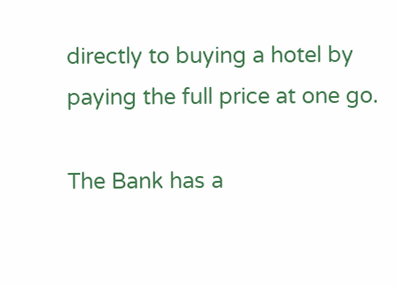directly to buying a hotel by paying the full price at one go.

The Bank has a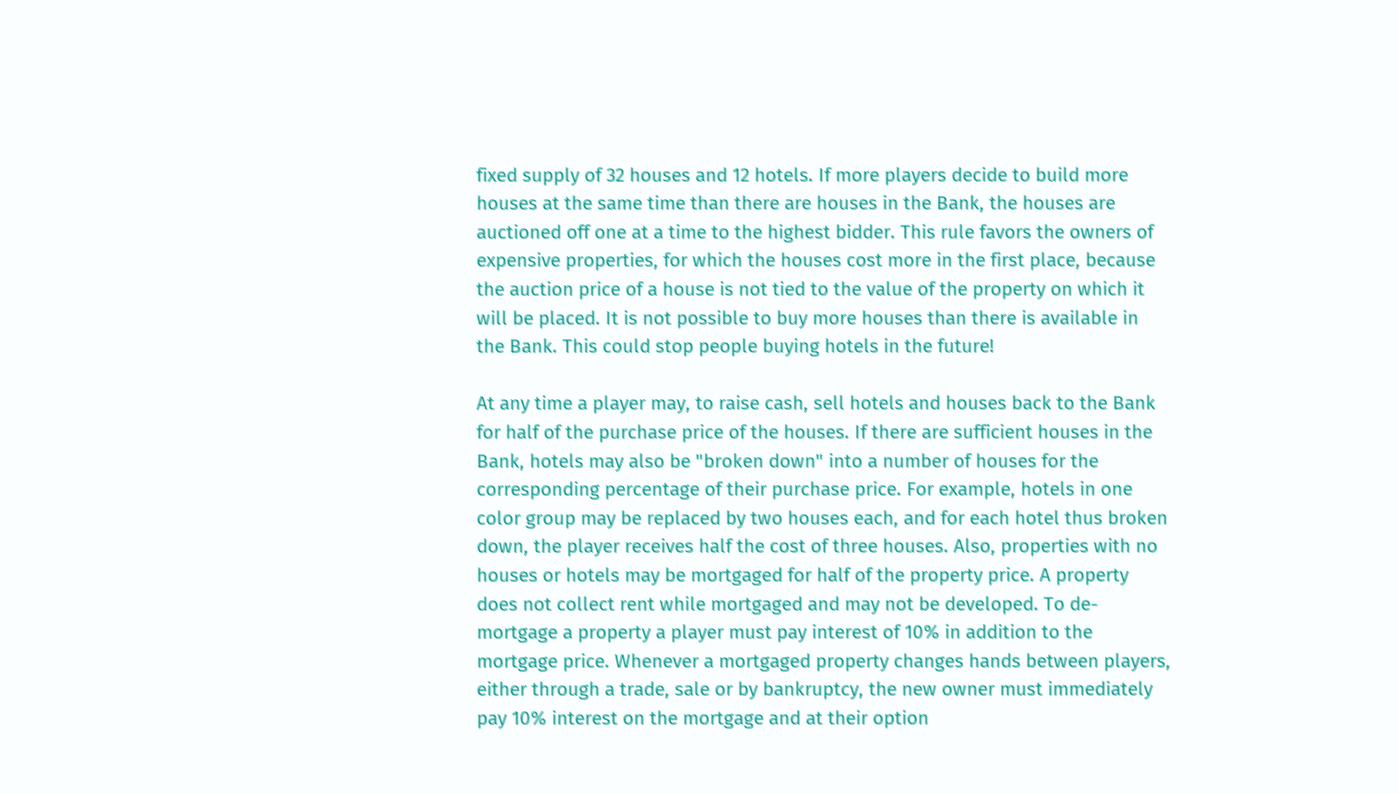fixed supply of 32 houses and 12 hotels. If more players decide to build more houses at the same time than there are houses in the Bank, the houses are auctioned off one at a time to the highest bidder. This rule favors the owners of expensive properties, for which the houses cost more in the first place, because the auction price of a house is not tied to the value of the property on which it will be placed. It is not possible to buy more houses than there is available in the Bank. This could stop people buying hotels in the future!

At any time a player may, to raise cash, sell hotels and houses back to the Bank for half of the purchase price of the houses. If there are sufficient houses in the Bank, hotels may also be "broken down" into a number of houses for the corresponding percentage of their purchase price. For example, hotels in one color group may be replaced by two houses each, and for each hotel thus broken down, the player receives half the cost of three houses. Also, properties with no houses or hotels may be mortgaged for half of the property price. A property does not collect rent while mortgaged and may not be developed. To de-mortgage a property a player must pay interest of 10% in addition to the mortgage price. Whenever a mortgaged property changes hands between players, either through a trade, sale or by bankruptcy, the new owner must immediately pay 10% interest on the mortgage and at their option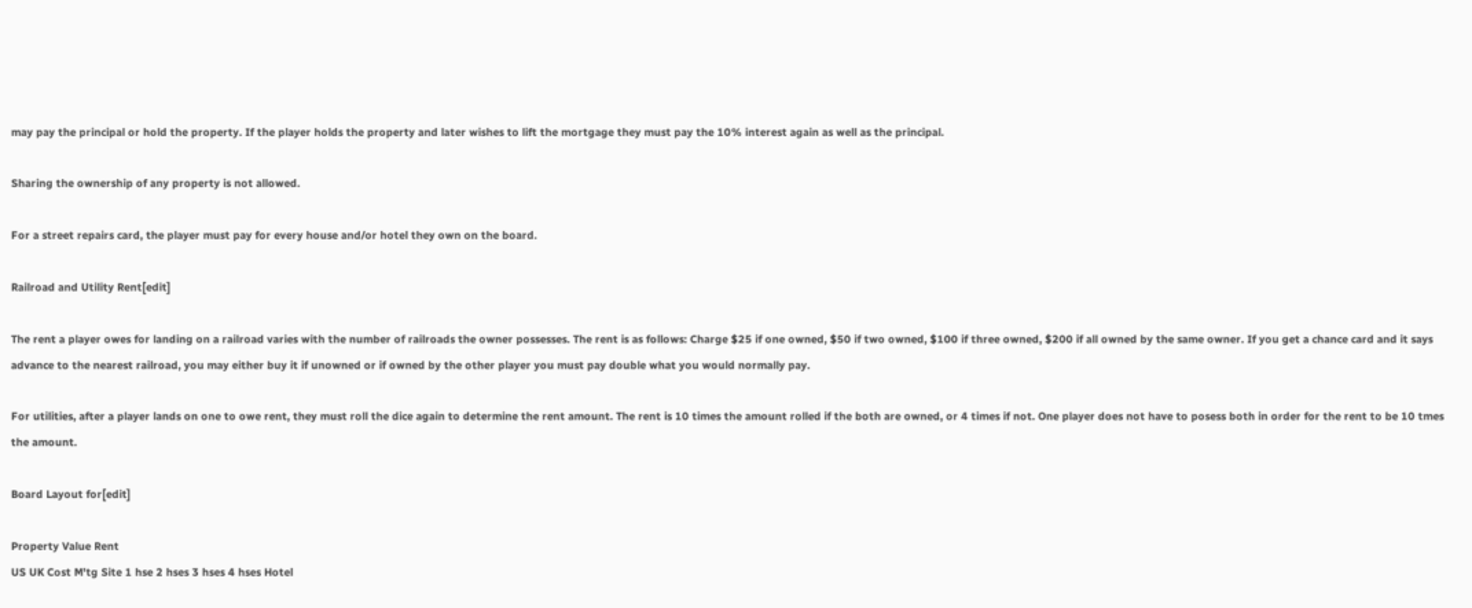may pay the principal or hold the property. If the player holds the property and later wishes to lift the mortgage they must pay the 10% interest again as well as the principal.

Sharing the ownership of any property is not allowed.

For a street repairs card, the player must pay for every house and/or hotel they own on the board.

Railroad and Utility Rent[edit]

The rent a player owes for landing on a railroad varies with the number of railroads the owner possesses. The rent is as follows: Charge $25 if one owned, $50 if two owned, $100 if three owned, $200 if all owned by the same owner. If you get a chance card and it says advance to the nearest railroad, you may either buy it if unowned or if owned by the other player you must pay double what you would normally pay.

For utilities, after a player lands on one to owe rent, they must roll the dice again to determine the rent amount. The rent is 10 times the amount rolled if the both are owned, or 4 times if not. One player does not have to posess both in order for the rent to be 10 tmes the amount.

Board Layout for[edit]

Property Value Rent
US UK Cost M'tg Site 1 hse 2 hses 3 hses 4 hses Hotel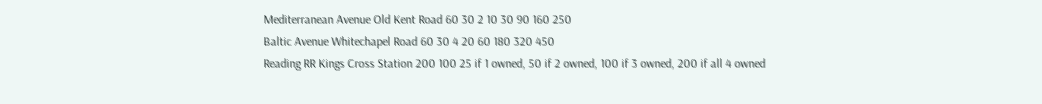Mediterranean Avenue Old Kent Road 60 30 2 10 30 90 160 250
Baltic Avenue Whitechapel Road 60 30 4 20 60 180 320 450
Reading RR Kings Cross Station 200 100 25 if 1 owned, 50 if 2 owned, 100 if 3 owned, 200 if all 4 owned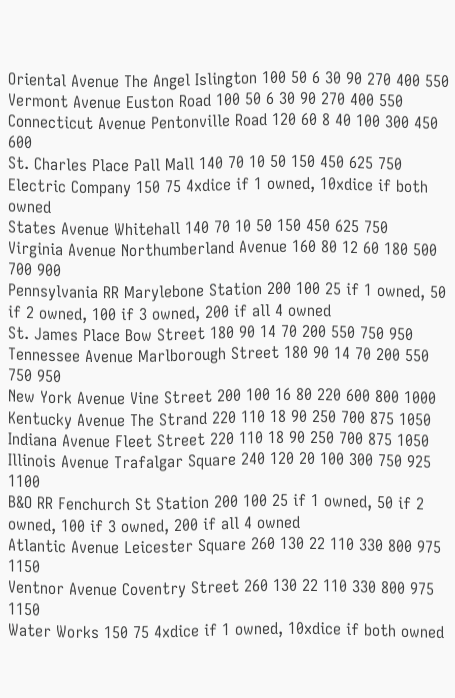Oriental Avenue The Angel Islington 100 50 6 30 90 270 400 550
Vermont Avenue Euston Road 100 50 6 30 90 270 400 550
Connecticut Avenue Pentonville Road 120 60 8 40 100 300 450 600
St. Charles Place Pall Mall 140 70 10 50 150 450 625 750
Electric Company 150 75 4xdice if 1 owned, 10xdice if both owned
States Avenue Whitehall 140 70 10 50 150 450 625 750
Virginia Avenue Northumberland Avenue 160 80 12 60 180 500 700 900
Pennsylvania RR Marylebone Station 200 100 25 if 1 owned, 50 if 2 owned, 100 if 3 owned, 200 if all 4 owned
St. James Place Bow Street 180 90 14 70 200 550 750 950
Tennessee Avenue Marlborough Street 180 90 14 70 200 550 750 950
New York Avenue Vine Street 200 100 16 80 220 600 800 1000
Kentucky Avenue The Strand 220 110 18 90 250 700 875 1050
Indiana Avenue Fleet Street 220 110 18 90 250 700 875 1050
Illinois Avenue Trafalgar Square 240 120 20 100 300 750 925 1100
B&O RR Fenchurch St Station 200 100 25 if 1 owned, 50 if 2 owned, 100 if 3 owned, 200 if all 4 owned
Atlantic Avenue Leicester Square 260 130 22 110 330 800 975 1150
Ventnor Avenue Coventry Street 260 130 22 110 330 800 975 1150
Water Works 150 75 4xdice if 1 owned, 10xdice if both owned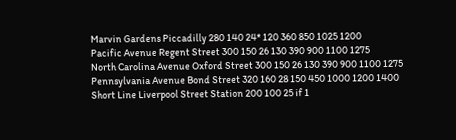Marvin Gardens Piccadilly 280 140 24* 120 360 850 1025 1200
Pacific Avenue Regent Street 300 150 26 130 390 900 1100 1275
North Carolina Avenue Oxford Street 300 150 26 130 390 900 1100 1275
Pennsylvania Avenue Bond Street 320 160 28 150 450 1000 1200 1400
Short Line Liverpool Street Station 200 100 25 if 1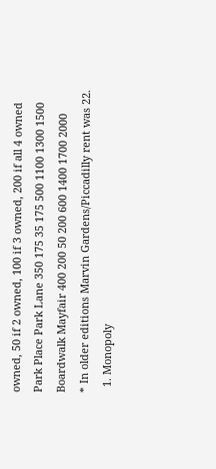owned, 50 if 2 owned, 100 if 3 owned, 200 if all 4 owned
Park Place Park Lane 350 175 35 175 500 1100 1300 1500
Boardwalk Mayfair 400 200 50 200 600 1400 1700 2000
* In older editions Marvin Gardens/Piccadilly rent was 22.
  1. Monopoly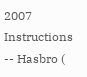2007 Instructions -- Hasbro (